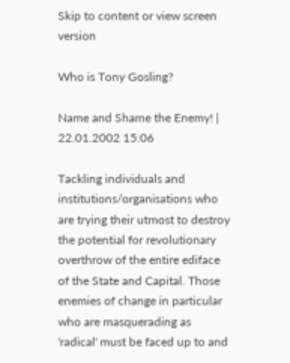Skip to content or view screen version

Who is Tony Gosling?

Name and Shame the Enemy! | 22.01.2002 15:06

Tackling individuals and institutions/organisations who are trying their utmost to destroy the potential for revolutionary overthrow of the entire ediface of the State and Capital. Those enemies of change in particular who are masquerading as 'radical' must be faced up to and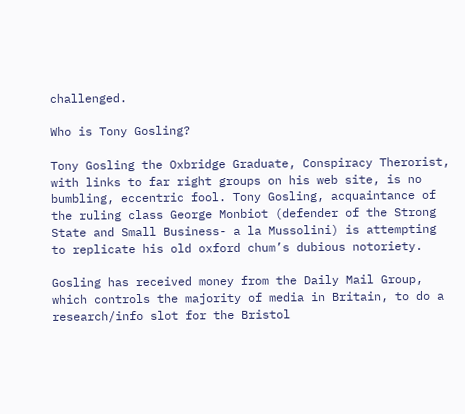challenged.

Who is Tony Gosling?

Tony Gosling the Oxbridge Graduate, Conspiracy Therorist, with links to far right groups on his web site, is no bumbling, eccentric fool. Tony Gosling, acquaintance of the ruling class George Monbiot (defender of the Strong State and Small Business- a la Mussolini) is attempting to replicate his old oxford chum’s dubious notoriety.

Gosling has received money from the Daily Mail Group, which controls the majority of media in Britain, to do a research/info slot for the Bristol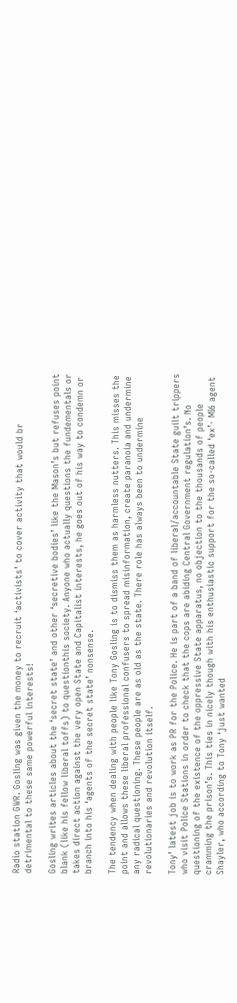Radio station GWR. Gosling was given the money to recruit ‘activists’ to cover activity that would br detrimental to these same powerful interests!

Gosling writes articles about the ‘secret state’ and other ‘secretive bodies’ like the Mason’s but refuses point blank (like his fellow liberal toffs) to questionthis society. Anyone who actually questions the fundementals or takes direct action against the very open State and Capitalist interests, he goes out of his way to condemn or branch into his ‘agents of the secret state’ nonsense.

The tendency when dealing with people like Tony Gosling is to dismiss them as harmless nutters. This misses the point and allows these liberal professional confusers to spread misinformation, create paranoia and undermine any radical questioning. These people are as old as the state. There role has always been to undermine revolutionaries and revolution itself.

Tony’ latest job is to work as PR for the Police. He is part of a band of liberal/accountable State guilt trippers who visit Police Stations in order to check that the cops are abiding Central Government regulation’s. No questioning of the existence of the oppressive State apparatus, no objection to the thousands of people cramming the prison’s. This ties in nicely though with his enthusiastic support for the so-called ‘ex’- MI6 agent Shayler, who according to Tony ‘just wanted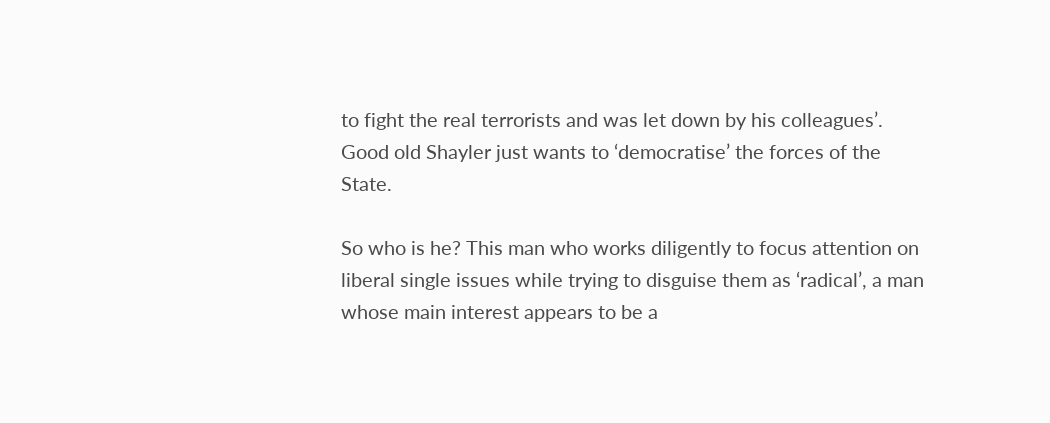to fight the real terrorists and was let down by his colleagues’. Good old Shayler just wants to ‘democratise’ the forces of the State.

So who is he? This man who works diligently to focus attention on liberal single issues while trying to disguise them as ‘radical’, a man whose main interest appears to be a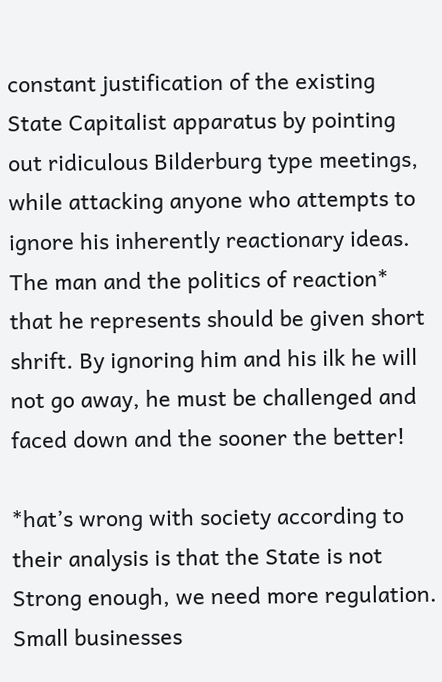constant justification of the existing State Capitalist apparatus by pointing out ridiculous Bilderburg type meetings, while attacking anyone who attempts to ignore his inherently reactionary ideas. The man and the politics of reaction* that he represents should be given short shrift. By ignoring him and his ilk he will not go away, he must be challenged and faced down and the sooner the better!

*hat’s wrong with society according to their analysis is that the State is not Strong enough, we need more regulation. Small businesses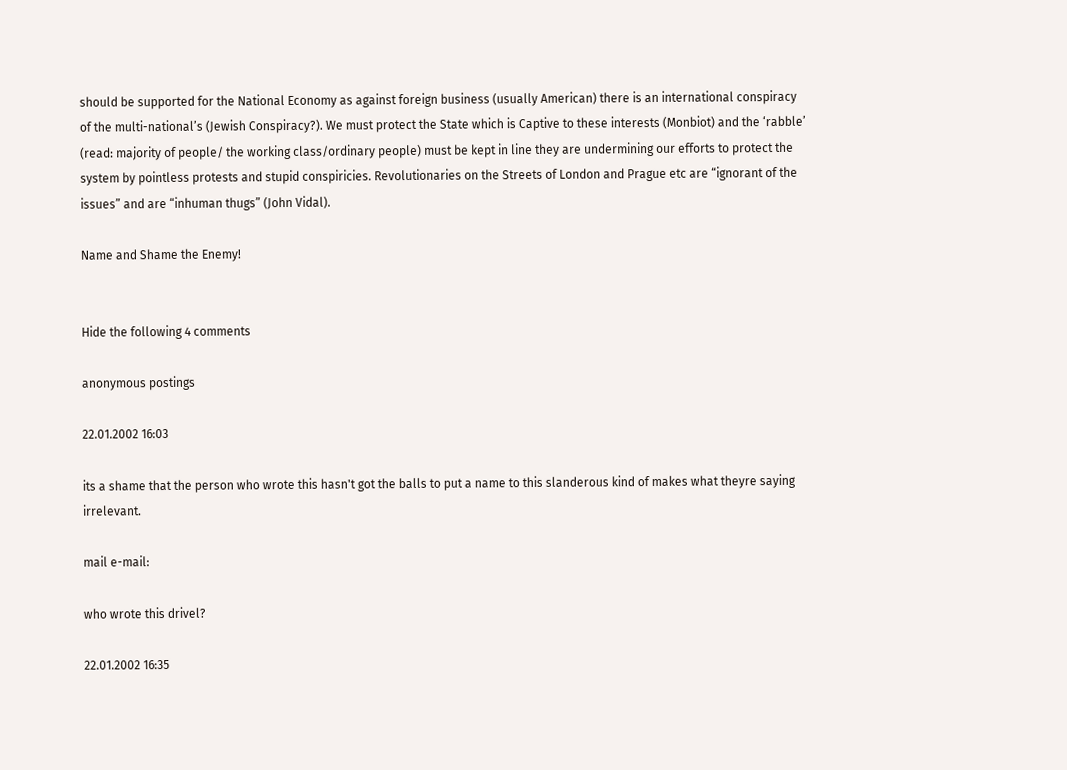should be supported for the National Economy as against foreign business (usually American) there is an international conspiracy of the multi-national’s (Jewish Conspiracy?). We must protect the State which is Captive to these interests (Monbiot) and the ‘rabble’ (read: majority of people/ the working class/ordinary people) must be kept in line they are undermining our efforts to protect the system by pointless protests and stupid conspiricies. Revolutionaries on the Streets of London and Prague etc are “ignorant of the issues” and are “inhuman thugs” (John Vidal).

Name and Shame the Enemy!


Hide the following 4 comments

anonymous postings

22.01.2002 16:03

its a shame that the person who wrote this hasn't got the balls to put a name to this slanderous kind of makes what theyre saying irrelevant.

mail e-mail:

who wrote this drivel?

22.01.2002 16:35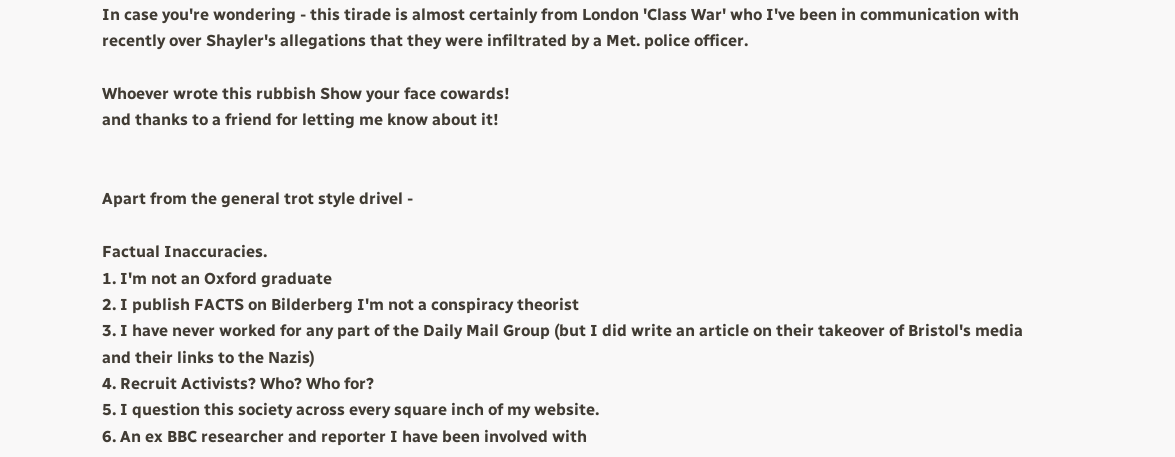In case you're wondering - this tirade is almost certainly from London 'Class War' who I've been in communication with recently over Shayler's allegations that they were infiltrated by a Met. police officer.

Whoever wrote this rubbish Show your face cowards!
and thanks to a friend for letting me know about it!


Apart from the general trot style drivel -

Factual Inaccuracies.
1. I'm not an Oxford graduate
2. I publish FACTS on Bilderberg I'm not a conspiracy theorist
3. I have never worked for any part of the Daily Mail Group (but I did write an article on their takeover of Bristol's media and their links to the Nazis)
4. Recruit Activists? Who? Who for?
5. I question this society across every square inch of my website.
6. An ex BBC researcher and reporter I have been involved with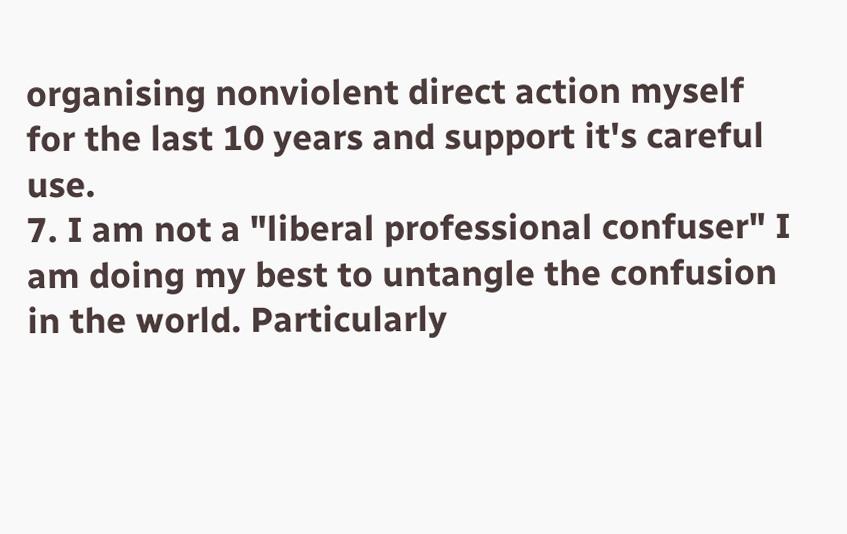organising nonviolent direct action myself for the last 10 years and support it's careful use.
7. I am not a "liberal professional confuser" I am doing my best to untangle the confusion in the world. Particularly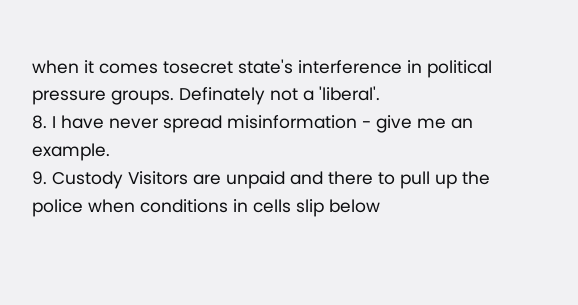when it comes tosecret state's interference in political pressure groups. Definately not a 'liberal'.
8. I have never spread misinformation - give me an example.
9. Custody Visitors are unpaid and there to pull up the police when conditions in cells slip below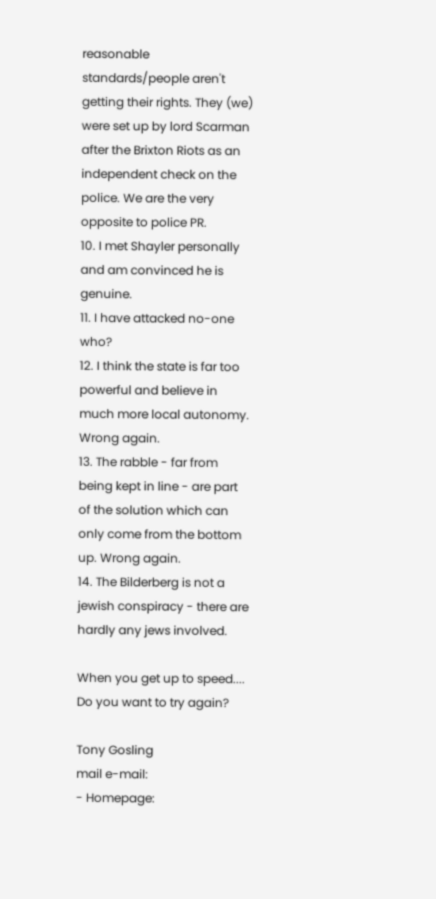reasonable standards/people aren't getting their rights. They (we) were set up by lord Scarman after the Brixton Riots as an independent check on the police. We are the very opposite to police PR.
10. I met Shayler personally and am convinced he is genuine.
11. I have attacked no-one who?
12. I think the state is far too powerful and believe in much more local autonomy. Wrong again.
13. The rabble - far from being kept in line - are part of the solution which can only come from the bottom up. Wrong again.
14. The Bilderberg is not a jewish conspiracy - there are hardly any jews involved.

When you get up to speed.... Do you want to try again?

Tony Gosling
mail e-mail:
- Homepage: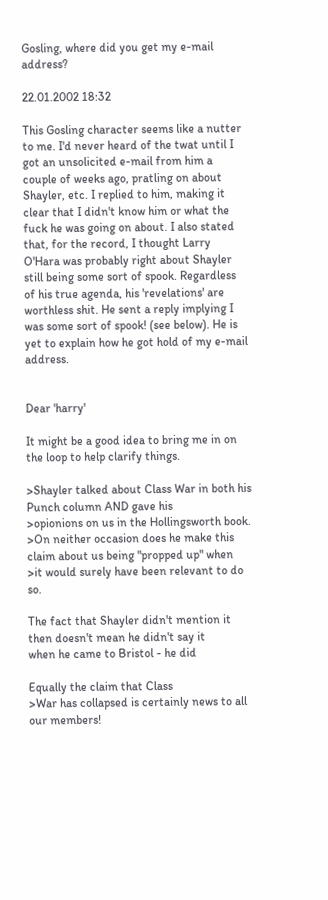Gosling, where did you get my e-mail address?

22.01.2002 18:32

This Gosling character seems like a nutter to me. I'd never heard of the twat until I got an unsolicited e-mail from him a couple of weeks ago, pratling on about Shayler, etc. I replied to him, making it clear that I didn't know him or what the fuck he was going on about. I also stated that, for the record, I thought Larry O'Hara was probably right about Shayler still being some sort of spook. Regardless of his true agenda, his 'revelations' are worthless shit. He sent a reply implying I was some sort of spook! (see below). He is yet to explain how he got hold of my e-mail address.


Dear 'harry'

It might be a good idea to bring me in on the loop to help clarify things.

>Shayler talked about Class War in both his Punch column AND gave his
>opionions on us in the Hollingsworth book.
>On neither occasion does he make this claim about us being "propped up" when
>it would surely have been relevant to do so.

The fact that Shayler didn't mention it then doesn't mean he didn't say it
when he came to Bristol - he did

Equally the claim that Class
>War has collapsed is certainly news to all our members!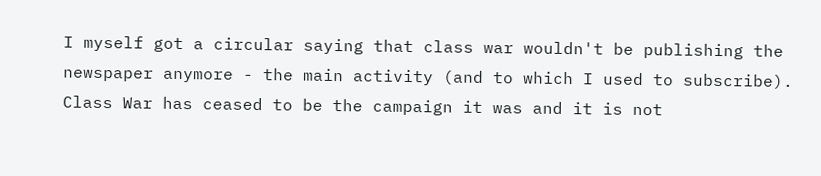I myself got a circular saying that class war wouldn't be publishing the
newspaper anymore - the main activity (and to which I used to subscribe).
Class War has ceased to be the campaign it was and it is not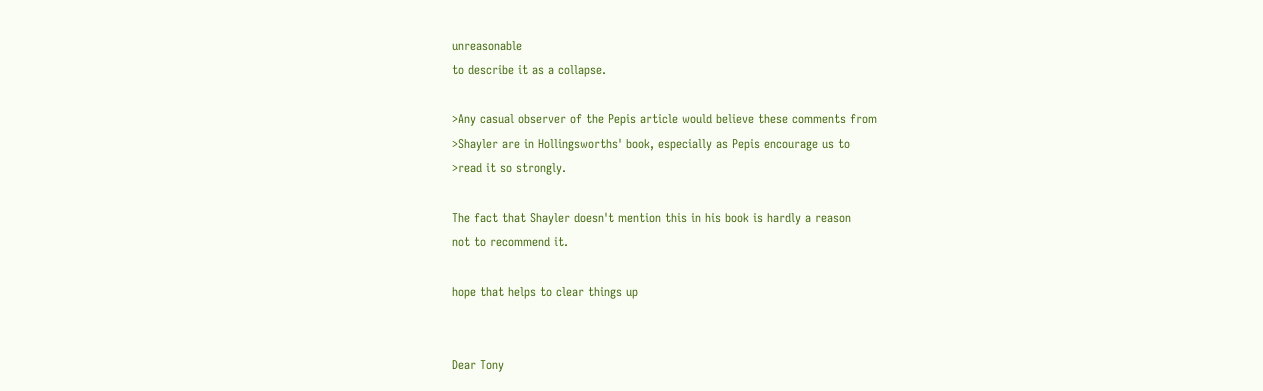unreasonable
to describe it as a collapse.

>Any casual observer of the Pepis article would believe these comments from
>Shayler are in Hollingsworths' book, especially as Pepis encourage us to
>read it so strongly.

The fact that Shayler doesn't mention this in his book is hardly a reason
not to recommend it.

hope that helps to clear things up


Dear Tony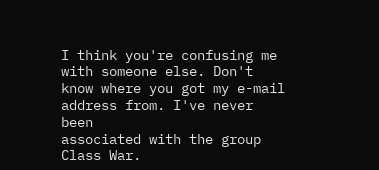I think you're confusing me with someone else. Don't know where you got my e-mail address from. I've never been
associated with the group Class War.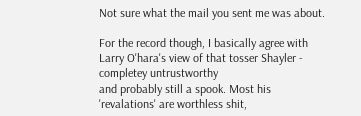Not sure what the mail you sent me was about.

For the record though, I basically agree with Larry O'hara's view of that tosser Shayler - completey untrustworthy
and probably still a spook. Most his 'revalations' are worthless shit,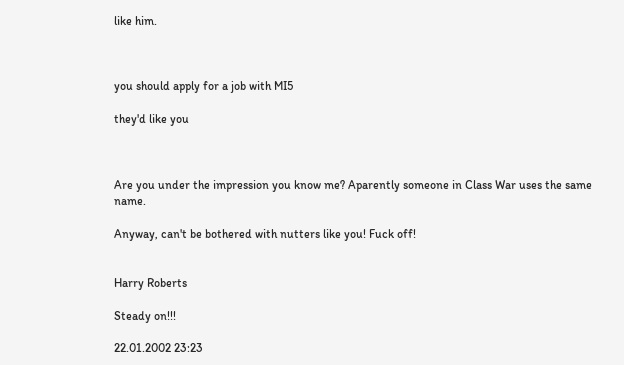like him.



you should apply for a job with MI5

they'd like you



Are you under the impression you know me? Aparently someone in Class War uses the same name.

Anyway, can't be bothered with nutters like you! Fuck off!


Harry Roberts

Steady on!!!

22.01.2002 23:23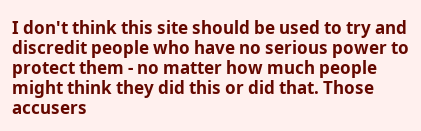I don't think this site should be used to try and discredit people who have no serious power to protect them - no matter how much people might think they did this or did that. Those accusers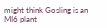might think Gosling is an MI6 plant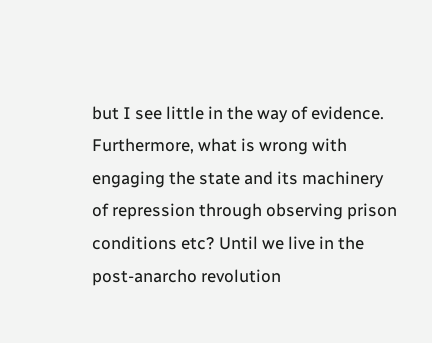but I see little in the way of evidence. Furthermore, what is wrong with engaging the state and its machinery of repression through observing prison conditions etc? Until we live in the post-anarcho revolution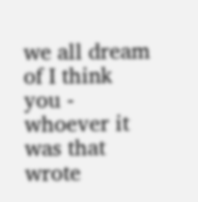we all dream of I think you - whoever it was that wrote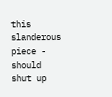this slanderous piece - should shut up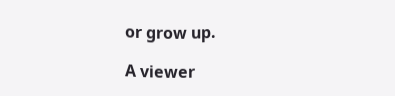or grow up.

A viewer